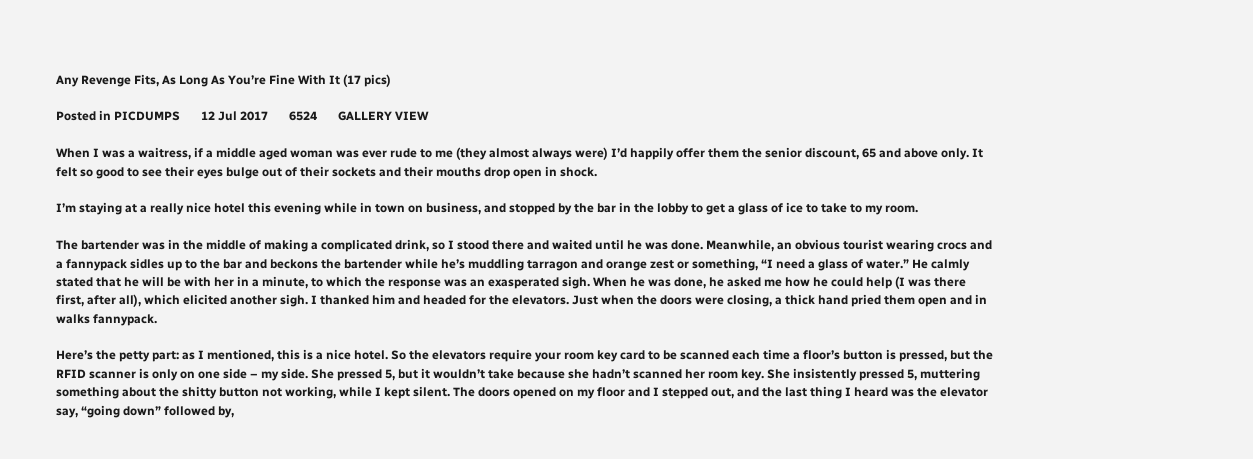Any Revenge Fits, As Long As You’re Fine With It (17 pics)

Posted in PICDUMPS       12 Jul 2017       6524       GALLERY VIEW

When I was a waitress, if a middle aged woman was ever rude to me (they almost always were) I’d happily offer them the senior discount, 65 and above only. It felt so good to see their eyes bulge out of their sockets and their mouths drop open in shock.

I’m staying at a really nice hotel this evening while in town on business, and stopped by the bar in the lobby to get a glass of ice to take to my room.

The bartender was in the middle of making a complicated drink, so I stood there and waited until he was done. Meanwhile, an obvious tourist wearing crocs and a fannypack sidles up to the bar and beckons the bartender while he’s muddling tarragon and orange zest or something, “I need a glass of water.” He calmly stated that he will be with her in a minute, to which the response was an exasperated sigh. When he was done, he asked me how he could help (I was there first, after all), which elicited another sigh. I thanked him and headed for the elevators. Just when the doors were closing, a thick hand pried them open and in walks fannypack.

Here’s the petty part: as I mentioned, this is a nice hotel. So the elevators require your room key card to be scanned each time a floor’s button is pressed, but the RFID scanner is only on one side – my side. She pressed 5, but it wouldn’t take because she hadn’t scanned her room key. She insistently pressed 5, muttering something about the shitty button not working, while I kept silent. The doors opened on my floor and I stepped out, and the last thing I heard was the elevator say, “going down” followed by,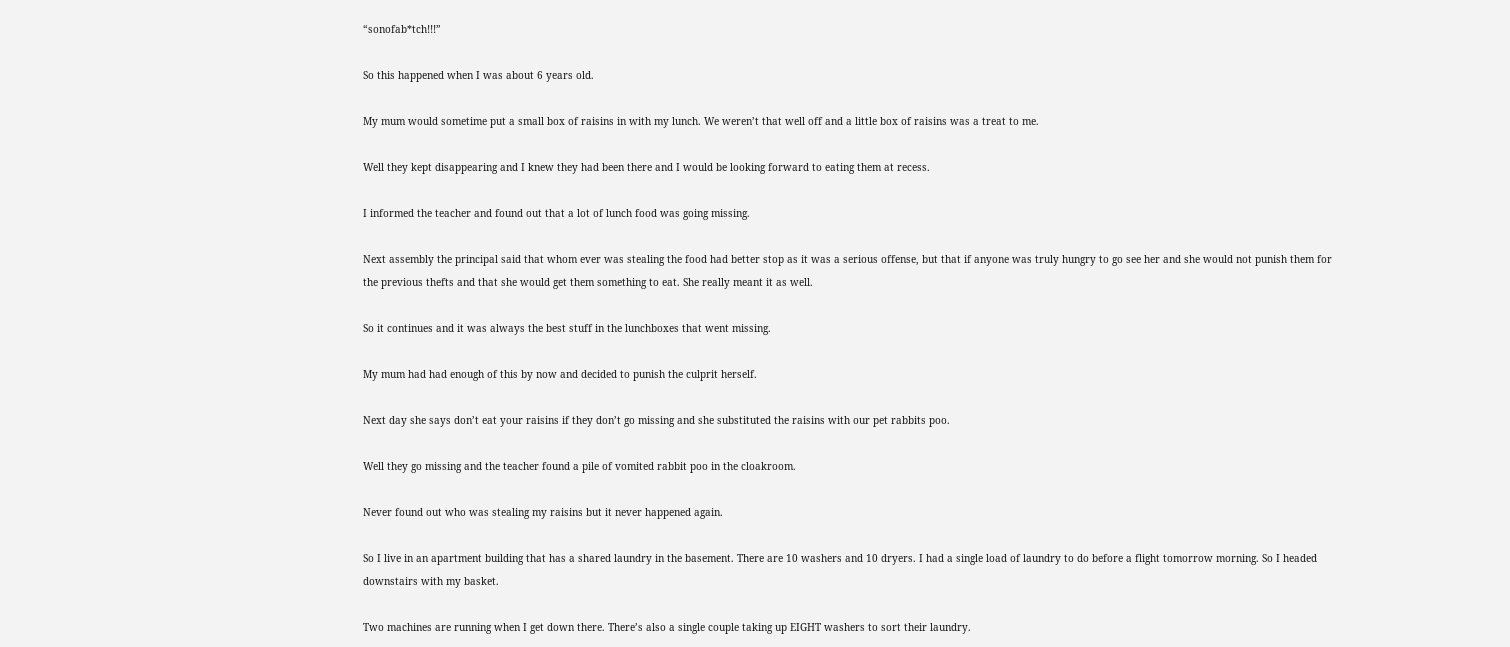“sonofab*tch!!!”

So this happened when I was about 6 years old.

My mum would sometime put a small box of raisins in with my lunch. We weren’t that well off and a little box of raisins was a treat to me.

Well they kept disappearing and I knew they had been there and I would be looking forward to eating them at recess.

I informed the teacher and found out that a lot of lunch food was going missing.

Next assembly the principal said that whom ever was stealing the food had better stop as it was a serious offense, but that if anyone was truly hungry to go see her and she would not punish them for the previous thefts and that she would get them something to eat. She really meant it as well.

So it continues and it was always the best stuff in the lunchboxes that went missing.

My mum had had enough of this by now and decided to punish the culprit herself.

Next day she says don’t eat your raisins if they don’t go missing and she substituted the raisins with our pet rabbits poo.

Well they go missing and the teacher found a pile of vomited rabbit poo in the cloakroom.

Never found out who was stealing my raisins but it never happened again.

So I live in an apartment building that has a shared laundry in the basement. There are 10 washers and 10 dryers. I had a single load of laundry to do before a flight tomorrow morning. So I headed downstairs with my basket.

Two machines are running when I get down there. There’s also a single couple taking up EIGHT washers to sort their laundry.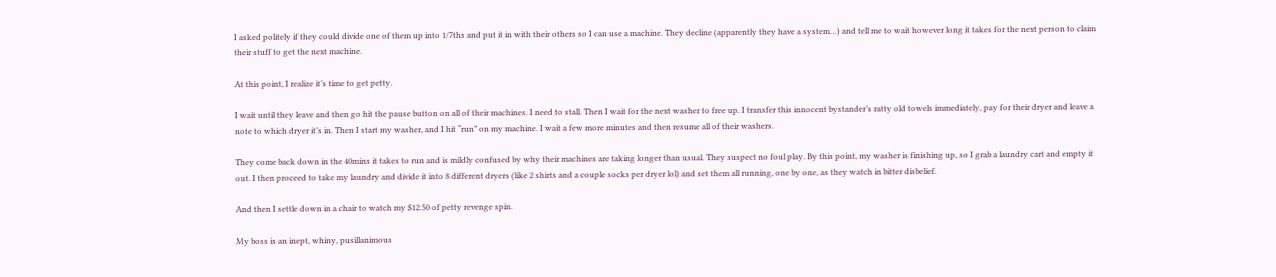I asked politely if they could divide one of them up into 1/7ths and put it in with their others so I can use a machine. They decline (apparently they have a system…) and tell me to wait however long it takes for the next person to claim their stuff to get the next machine.

At this point, I realize it’s time to get petty.

I wait until they leave and then go hit the pause button on all of their machines. I need to stall. Then I wait for the next washer to free up. I transfer this innocent bystander’s ratty old towels immediately, pay for their dryer and leave a note to which dryer it’s in. Then I start my washer, and I hit “run” on my machine. I wait a few more minutes and then resume all of their washers.

They come back down in the 40mins it takes to run and is mildly confused by why their machines are taking longer than usual. They suspect no foul play. By this point, my washer is finishing up, so I grab a laundry cart and empty it out. I then proceed to take my laundry and divide it into 8 different dryers (like 2 shirts and a couple socks per dryer lol) and set them all running, one by one, as they watch in bitter disbelief.

And then I settle down in a chair to watch my $12.50 of petty revenge spin.

My boss is an inept, whiny, pusillanimous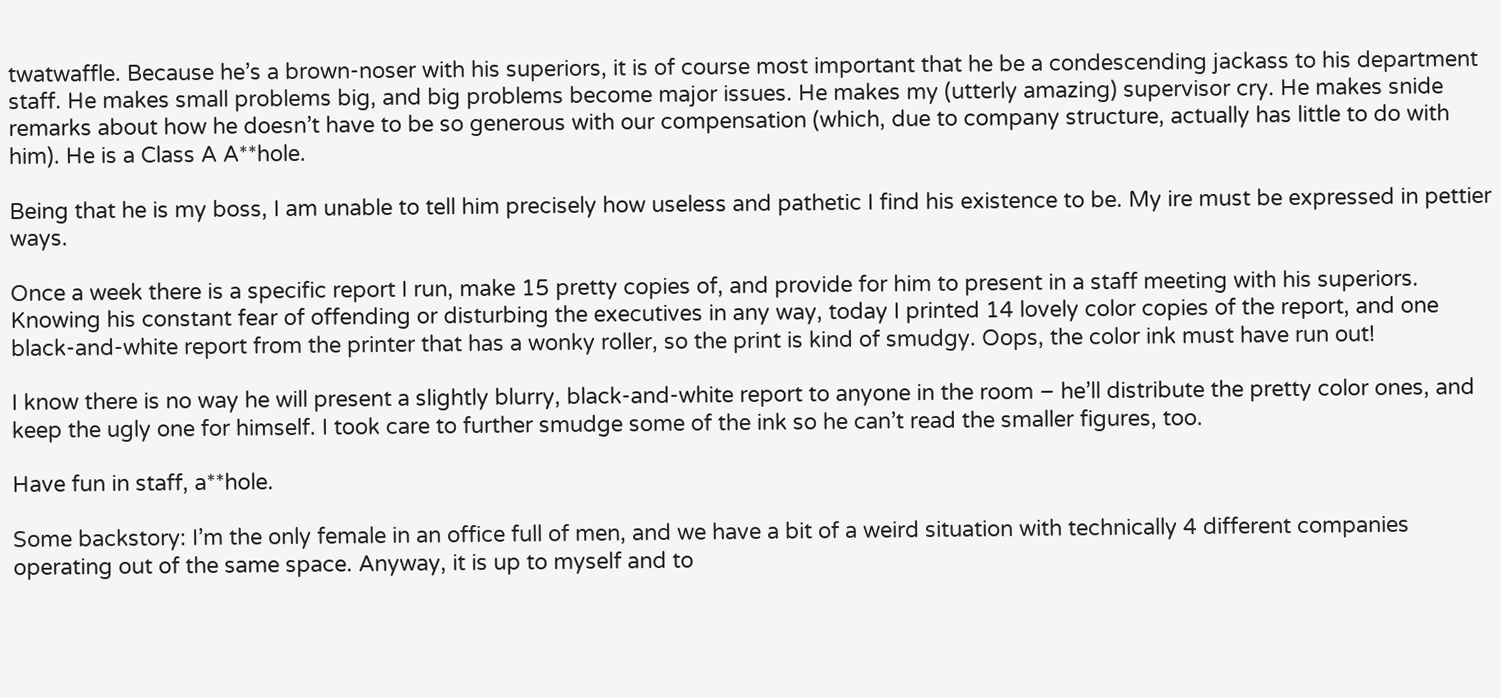twatwaffle. Because he’s a brown-noser with his superiors, it is of course most important that he be a condescending jackass to his department staff. He makes small problems big, and big problems become major issues. He makes my (utterly amazing) supervisor cry. He makes snide remarks about how he doesn’t have to be so generous with our compensation (which, due to company structure, actually has little to do with him). He is a Class A A**hole.

Being that he is my boss, I am unable to tell him precisely how useless and pathetic I find his existence to be. My ire must be expressed in pettier ways.

Once a week there is a specific report I run, make 15 pretty copies of, and provide for him to present in a staff meeting with his superiors. Knowing his constant fear of offending or disturbing the executives in any way, today I printed 14 lovely color copies of the report, and one black-and-white report from the printer that has a wonky roller, so the print is kind of smudgy. Oops, the color ink must have run out!

I know there is no way he will present a slightly blurry, black-and-white report to anyone in the room – he’ll distribute the pretty color ones, and keep the ugly one for himself. I took care to further smudge some of the ink so he can’t read the smaller figures, too.

Have fun in staff, a**hole.

Some backstory: I’m the only female in an office full of men, and we have a bit of a weird situation with technically 4 different companies operating out of the same space. Anyway, it is up to myself and to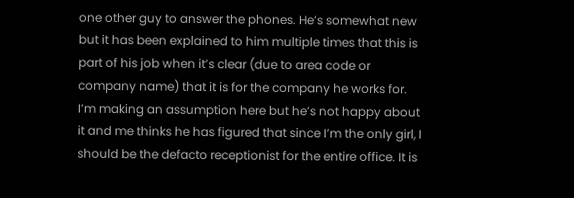one other guy to answer the phones. He’s somewhat new but it has been explained to him multiple times that this is part of his job when it’s clear (due to area code or company name) that it is for the company he works for. I’m making an assumption here but he’s not happy about it and me thinks he has figured that since I’m the only girl, I should be the defacto receptionist for the entire office. It is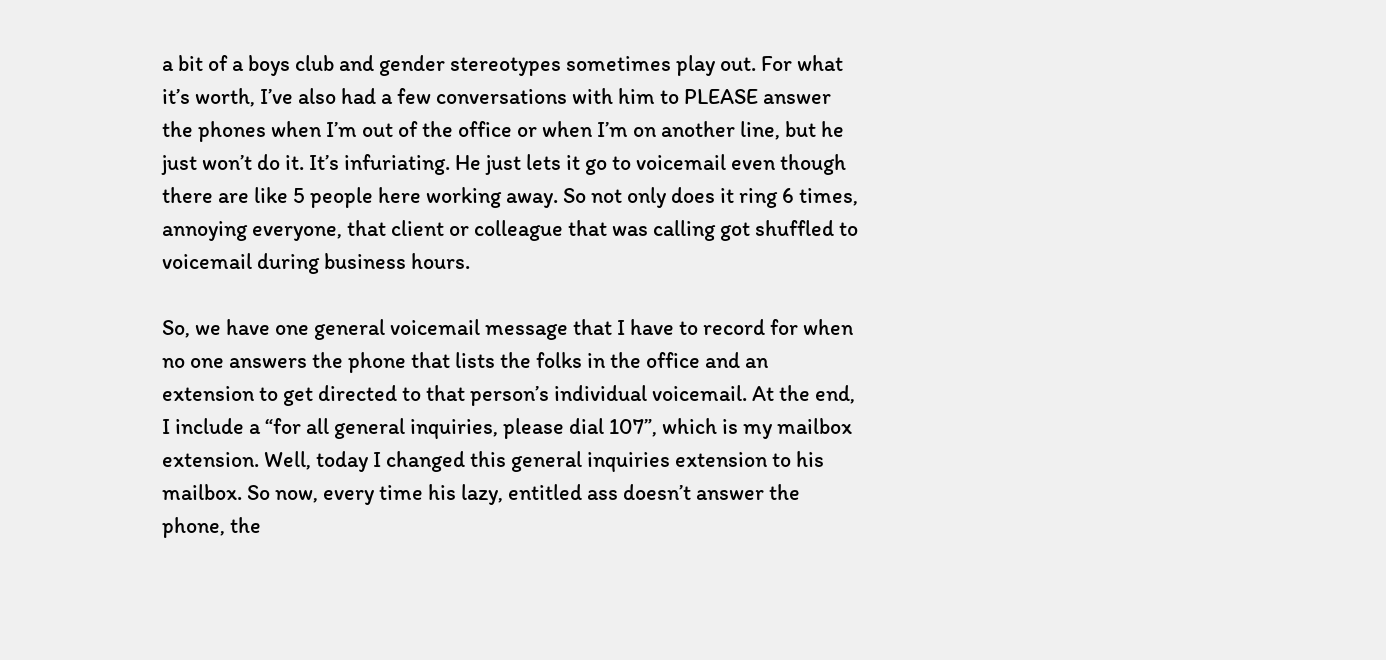a bit of a boys club and gender stereotypes sometimes play out. For what it’s worth, I’ve also had a few conversations with him to PLEASE answer the phones when I’m out of the office or when I’m on another line, but he just won’t do it. It’s infuriating. He just lets it go to voicemail even though there are like 5 people here working away. So not only does it ring 6 times, annoying everyone, that client or colleague that was calling got shuffled to voicemail during business hours.

So, we have one general voicemail message that I have to record for when no one answers the phone that lists the folks in the office and an extension to get directed to that person’s individual voicemail. At the end, I include a “for all general inquiries, please dial 107”, which is my mailbox extension. Well, today I changed this general inquiries extension to his mailbox. So now, every time his lazy, entitled ass doesn’t answer the phone, the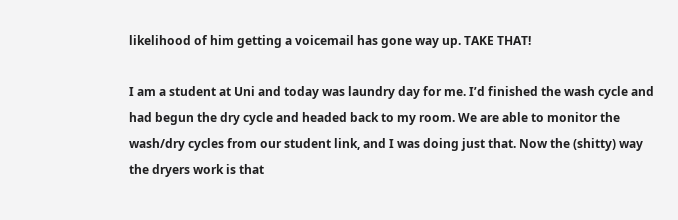likelihood of him getting a voicemail has gone way up. TAKE THAT!

I am a student at Uni and today was laundry day for me. I’d finished the wash cycle and had begun the dry cycle and headed back to my room. We are able to monitor the wash/dry cycles from our student link, and I was doing just that. Now the (shitty) way the dryers work is that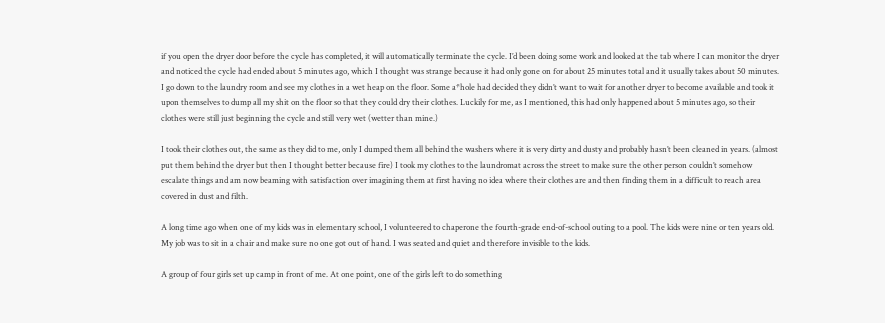if you open the dryer door before the cycle has completed, it will automatically terminate the cycle. I’d been doing some work and looked at the tab where I can monitor the dryer and noticed the cycle had ended about 5 minutes ago, which I thought was strange because it had only gone on for about 25 minutes total and it usually takes about 50 minutes. I go down to the laundry room and see my clothes in a wet heap on the floor. Some a*hole had decided they didn’t want to wait for another dryer to become available and took it upon themselves to dump all my shit on the floor so that they could dry their clothes. Luckily for me, as I mentioned, this had only happened about 5 minutes ago, so their clothes were still just beginning the cycle and still very wet (wetter than mine.)

I took their clothes out, the same as they did to me, only I dumped them all behind the washers where it is very dirty and dusty and probably hasn’t been cleaned in years. (almost put them behind the dryer but then I thought better because fire) I took my clothes to the laundromat across the street to make sure the other person couldn’t somehow escalate things and am now beaming with satisfaction over imagining them at first having no idea where their clothes are and then finding them in a difficult to reach area covered in dust and filth.

A long time ago when one of my kids was in elementary school, I volunteered to chaperone the fourth-grade end-of-school outing to a pool. The kids were nine or ten years old. My job was to sit in a chair and make sure no one got out of hand. I was seated and quiet and therefore invisible to the kids.

A group of four girls set up camp in front of me. At one point, one of the girls left to do something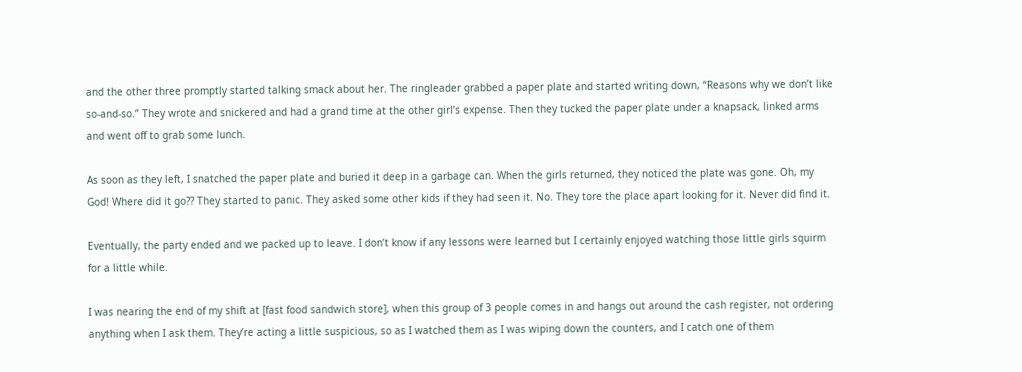and the other three promptly started talking smack about her. The ringleader grabbed a paper plate and started writing down, “Reasons why we don’t like so-and-so.” They wrote and snickered and had a grand time at the other girl’s expense. Then they tucked the paper plate under a knapsack, linked arms and went off to grab some lunch.

As soon as they left, I snatched the paper plate and buried it deep in a garbage can. When the girls returned, they noticed the plate was gone. Oh, my God! Where did it go?? They started to panic. They asked some other kids if they had seen it. No. They tore the place apart looking for it. Never did find it.

Eventually, the party ended and we packed up to leave. I don’t know if any lessons were learned but I certainly enjoyed watching those little girls squirm for a little while.

I was nearing the end of my shift at [fast food sandwich store], when this group of 3 people comes in and hangs out around the cash register, not ordering anything when I ask them. They’re acting a little suspicious, so as I watched them as I was wiping down the counters, and I catch one of them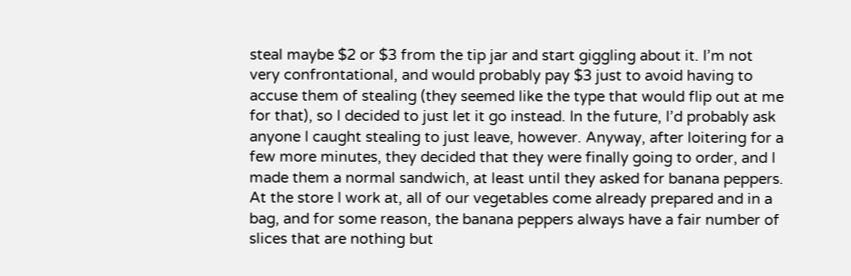steal maybe $2 or $3 from the tip jar and start giggling about it. I’m not very confrontational, and would probably pay $3 just to avoid having to accuse them of stealing (they seemed like the type that would flip out at me for that), so I decided to just let it go instead. In the future, I’d probably ask anyone I caught stealing to just leave, however. Anyway, after loitering for a few more minutes, they decided that they were finally going to order, and I made them a normal sandwich, at least until they asked for banana peppers. At the store I work at, all of our vegetables come already prepared and in a bag, and for some reason, the banana peppers always have a fair number of slices that are nothing but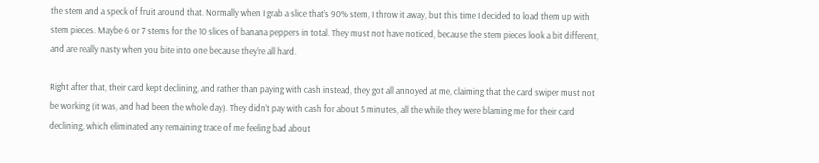the stem and a speck of fruit around that. Normally when I grab a slice that’s 90% stem, I throw it away, but this time I decided to load them up with stem pieces. Maybe 6 or 7 stems for the 10 slices of banana peppers in total. They must not have noticed, because the stem pieces look a bit different, and are really nasty when you bite into one because they’re all hard.

Right after that, their card kept declining, and rather than paying with cash instead, they got all annoyed at me, claiming that the card swiper must not be working (it was, and had been the whole day). They didn’t pay with cash for about 5 minutes, all the while they were blaming me for their card declining, which eliminated any remaining trace of me feeling bad about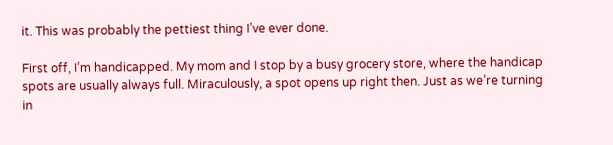it. This was probably the pettiest thing I’ve ever done.

First off, I’m handicapped. My mom and I stop by a busy grocery store, where the handicap spots are usually always full. Miraculously, a spot opens up right then. Just as we’re turning in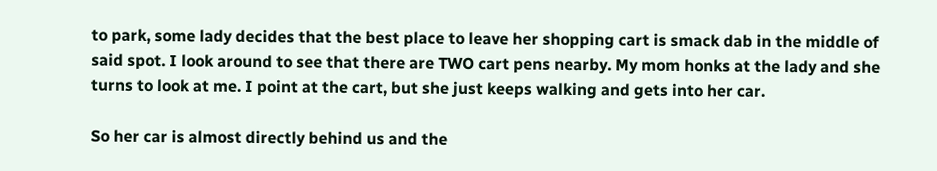to park, some lady decides that the best place to leave her shopping cart is smack dab in the middle of said spot. I look around to see that there are TWO cart pens nearby. My mom honks at the lady and she turns to look at me. I point at the cart, but she just keeps walking and gets into her car.

So her car is almost directly behind us and the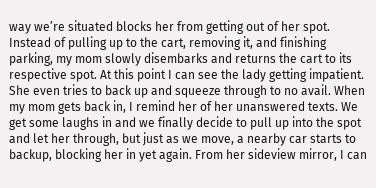way we’re situated blocks her from getting out of her spot. Instead of pulling up to the cart, removing it, and finishing parking, my mom slowly disembarks and returns the cart to its respective spot. At this point I can see the lady getting impatient. She even tries to back up and squeeze through to no avail. When my mom gets back in, I remind her of her unanswered texts. We get some laughs in and we finally decide to pull up into the spot and let her through, but just as we move, a nearby car starts to backup, blocking her in yet again. From her sideview mirror, I can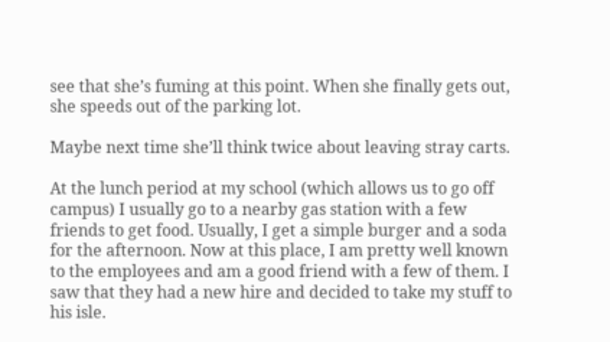see that she’s fuming at this point. When she finally gets out, she speeds out of the parking lot.

Maybe next time she’ll think twice about leaving stray carts.

At the lunch period at my school (which allows us to go off campus) I usually go to a nearby gas station with a few friends to get food. Usually, I get a simple burger and a soda for the afternoon. Now at this place, I am pretty well known to the employees and am a good friend with a few of them. I saw that they had a new hire and decided to take my stuff to his isle.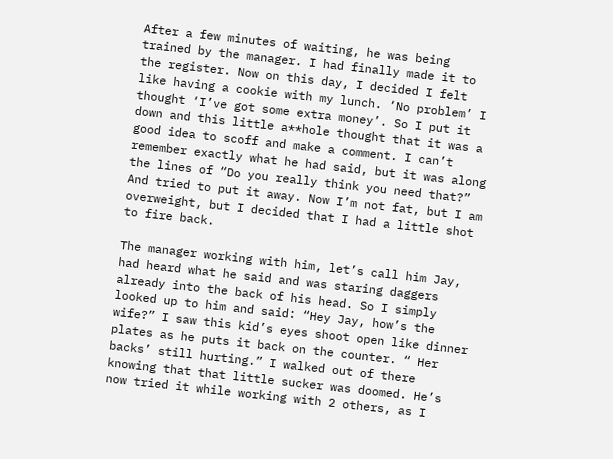After a few minutes of waiting, he was being trained by the manager. I had finally made it to the register. Now on this day, I decided I felt like having a cookie with my lunch. ‘No problem’ I thought ‘I’ve got some extra money’. So I put it down and this little a**hole thought that it was a good idea to scoff and make a comment. I can’t remember exactly what he had said, but it was along the lines of “Do you really think you need that?” And tried to put it away. Now I’m not fat, but I am overweight, but I decided that I had a little shot to fire back.

The manager working with him, let’s call him Jay, had heard what he said and was staring daggers already into the back of his head. So I simply looked up to him and said: “Hey Jay, how’s the wife?” I saw this kid’s eyes shoot open like dinner plates as he puts it back on the counter. “ Her backs’ still hurting.” I walked out of there knowing that that little sucker was doomed. He’s now tried it while working with 2 others, as I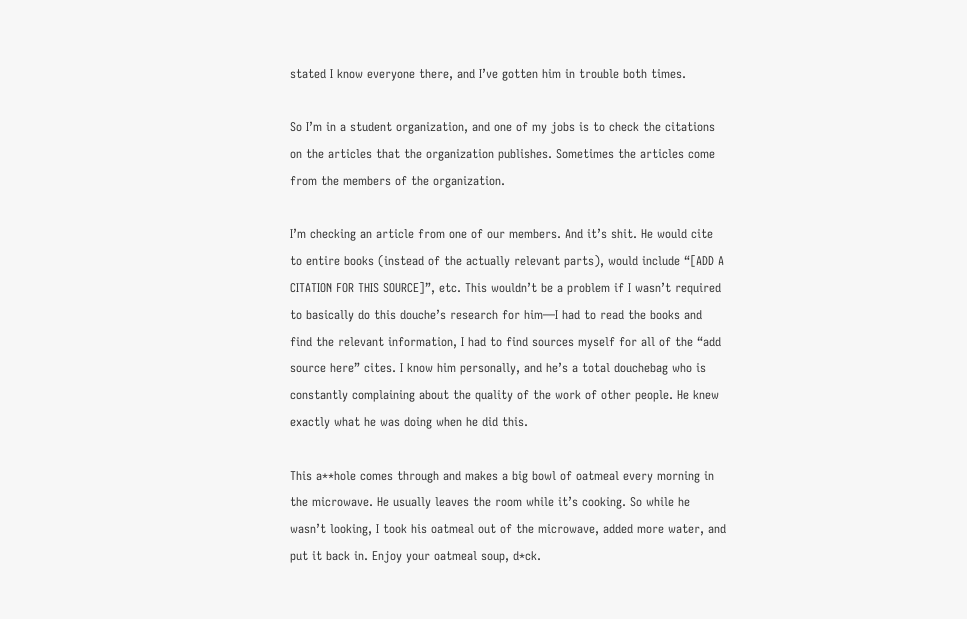stated I know everyone there, and I’ve gotten him in trouble both times.

So I’m in a student organization, and one of my jobs is to check the citations on the articles that the organization publishes. Sometimes the articles come from the members of the organization.

I’m checking an article from one of our members. And it’s shit. He would cite to entire books (instead of the actually relevant parts), would include “[ADD A CITATION FOR THIS SOURCE]”, etc. This wouldn’t be a problem if I wasn’t required to basically do this douche’s research for him—I had to read the books and find the relevant information, I had to find sources myself for all of the “add source here” cites. I know him personally, and he’s a total douchebag who is constantly complaining about the quality of the work of other people. He knew exactly what he was doing when he did this.

This a**hole comes through and makes a big bowl of oatmeal every morning in the microwave. He usually leaves the room while it’s cooking. So while he wasn’t looking, I took his oatmeal out of the microwave, added more water, and put it back in. Enjoy your oatmeal soup, d*ck.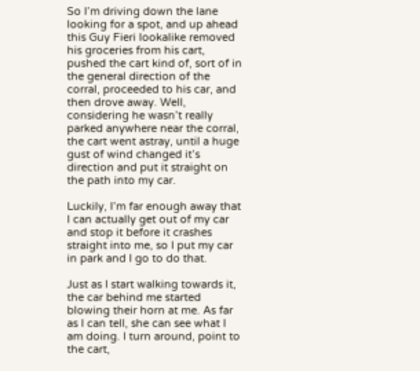So I’m driving down the lane looking for a spot, and up ahead this Guy Fieri lookalike removed his groceries from his cart, pushed the cart kind of, sort of in the general direction of the corral, proceeded to his car, and then drove away. Well, considering he wasn’t really parked anywhere near the corral, the cart went astray, until a huge gust of wind changed it’s direction and put it straight on the path into my car.

Luckily, I’m far enough away that I can actually get out of my car and stop it before it crashes straight into me, so I put my car in park and I go to do that.

Just as I start walking towards it, the car behind me started blowing their horn at me. As far as I can tell, she can see what I am doing. I turn around, point to the cart,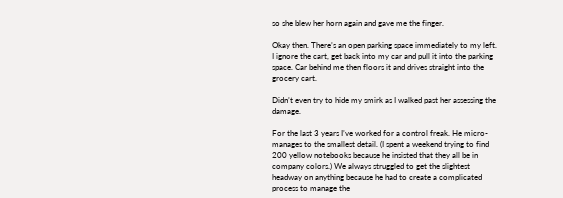so she blew her horn again and gave me the finger.

Okay then. There’s an open parking space immediately to my left. I ignore the cart, get back into my car and pull it into the parking space. Car behind me then floors it and drives straight into the grocery cart.

Didn’t even try to hide my smirk as I walked past her assessing the damage.

For the last 3 years I’ve worked for a control freak. He micro-manages to the smallest detail. (I spent a weekend trying to find 200 yellow notebooks because he insisted that they all be in company colors.) We always struggled to get the slightest headway on anything because he had to create a complicated process to manage the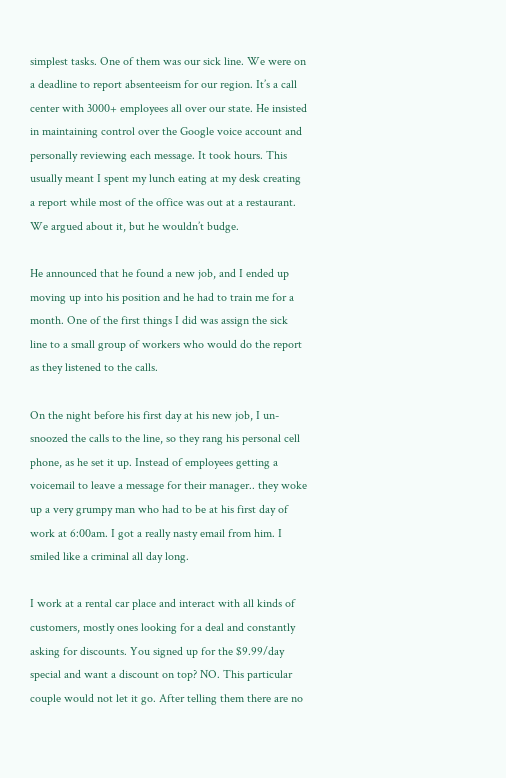simplest tasks. One of them was our sick line. We were on a deadline to report absenteeism for our region. It’s a call center with 3000+ employees all over our state. He insisted in maintaining control over the Google voice account and personally reviewing each message. It took hours. This usually meant I spent my lunch eating at my desk creating a report while most of the office was out at a restaurant. We argued about it, but he wouldn’t budge.

He announced that he found a new job, and I ended up moving up into his position and he had to train me for a month. One of the first things I did was assign the sick line to a small group of workers who would do the report as they listened to the calls.

On the night before his first day at his new job, I un-snoozed the calls to the line, so they rang his personal cell phone, as he set it up. Instead of employees getting a voicemail to leave a message for their manager.. they woke up a very grumpy man who had to be at his first day of work at 6:00am. I got a really nasty email from him. I smiled like a criminal all day long.

I work at a rental car place and interact with all kinds of customers, mostly ones looking for a deal and constantly asking for discounts. You signed up for the $9.99/day special and want a discount on top? NO. This particular couple would not let it go. After telling them there are no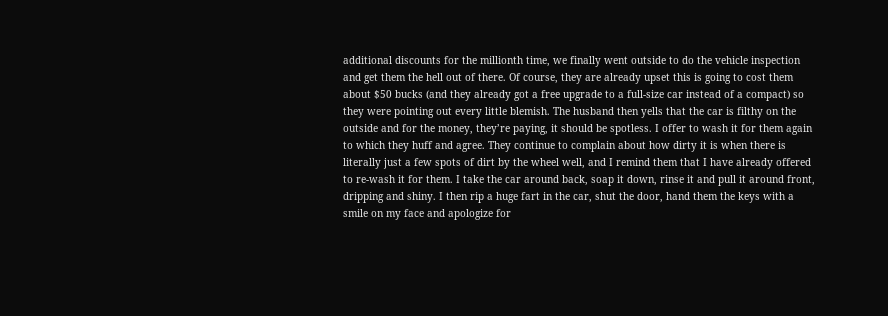additional discounts for the millionth time, we finally went outside to do the vehicle inspection and get them the hell out of there. Of course, they are already upset this is going to cost them about $50 bucks (and they already got a free upgrade to a full-size car instead of a compact) so they were pointing out every little blemish. The husband then yells that the car is filthy on the outside and for the money, they’re paying, it should be spotless. I offer to wash it for them again to which they huff and agree. They continue to complain about how dirty it is when there is literally just a few spots of dirt by the wheel well, and I remind them that I have already offered to re-wash it for them. I take the car around back, soap it down, rinse it and pull it around front, dripping and shiny. I then rip a huge fart in the car, shut the door, hand them the keys with a smile on my face and apologize for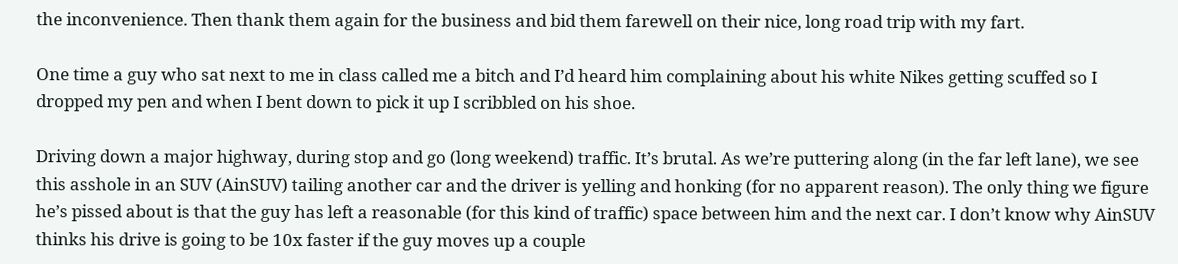the inconvenience. Then thank them again for the business and bid them farewell on their nice, long road trip with my fart.

One time a guy who sat next to me in class called me a bitch and I’d heard him complaining about his white Nikes getting scuffed so I dropped my pen and when I bent down to pick it up I scribbled on his shoe.

Driving down a major highway, during stop and go (long weekend) traffic. It’s brutal. As we’re puttering along (in the far left lane), we see this asshole in an SUV (AinSUV) tailing another car and the driver is yelling and honking (for no apparent reason). The only thing we figure he’s pissed about is that the guy has left a reasonable (for this kind of traffic) space between him and the next car. I don’t know why AinSUV thinks his drive is going to be 10x faster if the guy moves up a couple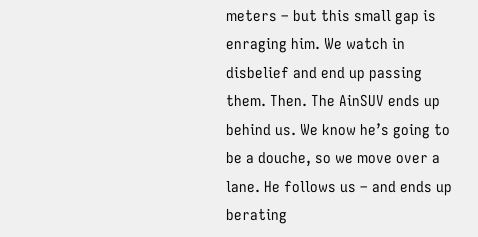meters – but this small gap is enraging him. We watch in disbelief and end up passing them. Then. The AinSUV ends up behind us. We know he’s going to be a douche, so we move over a lane. He follows us – and ends up berating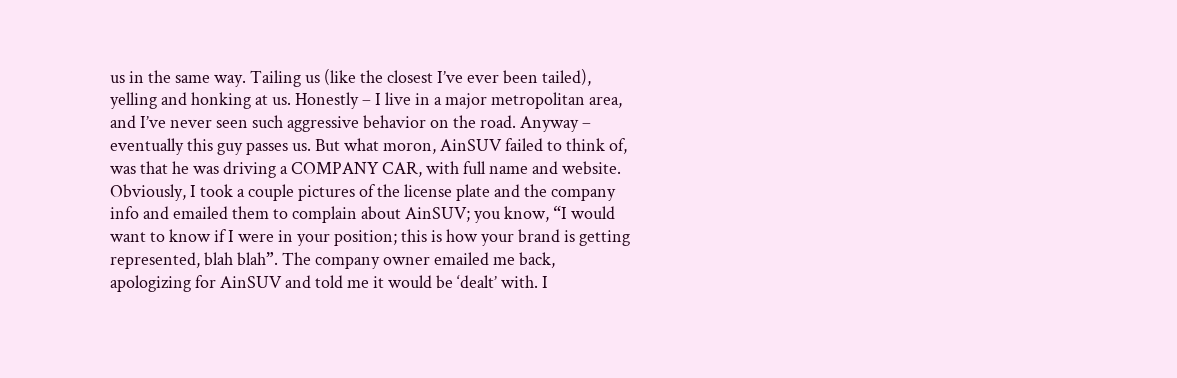us in the same way. Tailing us (like the closest I’ve ever been tailed), yelling and honking at us. Honestly – I live in a major metropolitan area, and I’ve never seen such aggressive behavior on the road. Anyway – eventually this guy passes us. But what moron, AinSUV failed to think of, was that he was driving a COMPANY CAR, with full name and website. Obviously, I took a couple pictures of the license plate and the company info and emailed them to complain about AinSUV; you know, “I would want to know if I were in your position; this is how your brand is getting represented, blah blah”. The company owner emailed me back, apologizing for AinSUV and told me it would be ‘dealt’ with. I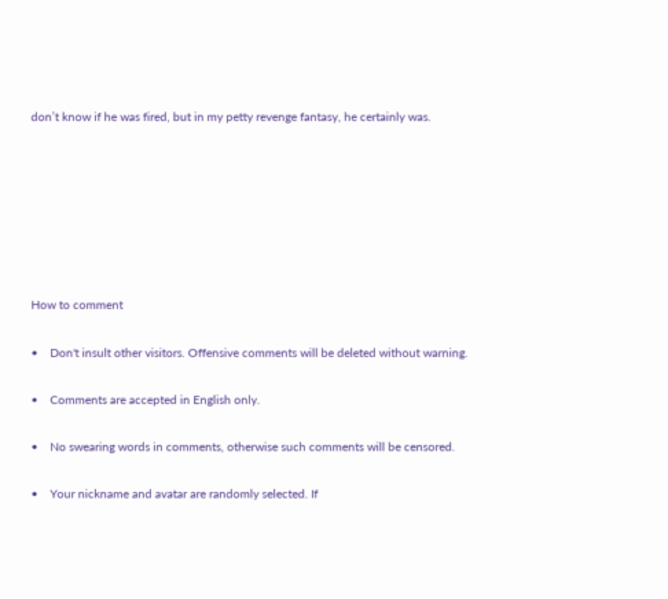don’t know if he was fired, but in my petty revenge fantasy, he certainly was.







How to comment

•    Don't insult other visitors. Offensive comments will be deleted without warning.

•    Comments are accepted in English only.

•    No swearing words in comments, otherwise such comments will be censored.

•    Your nickname and avatar are randomly selected. If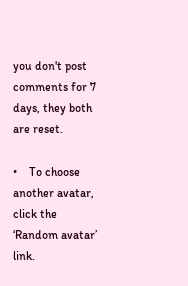you don't post comments for 7 days, they both are reset.

•    To choose another avatar, click the ‘Random avatar’ link.